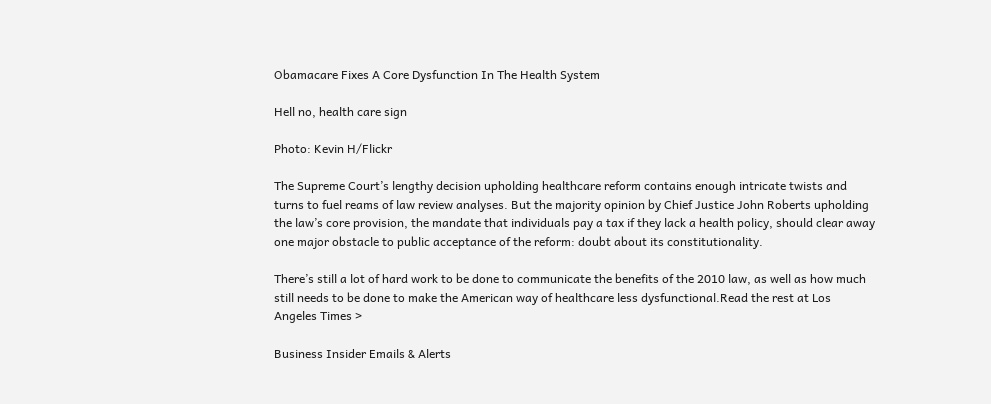Obamacare Fixes A Core Dysfunction In The Health System

Hell no, health care sign

Photo: Kevin H/Flickr

The Supreme Court’s lengthy decision upholding healthcare reform contains enough intricate twists and turns to fuel reams of law review analyses. But the majority opinion by Chief Justice John Roberts upholding the law’s core provision, the mandate that individuals pay a tax if they lack a health policy, should clear away one major obstacle to public acceptance of the reform: doubt about its constitutionality.

There’s still a lot of hard work to be done to communicate the benefits of the 2010 law, as well as how much still needs to be done to make the American way of healthcare less dysfunctional.Read the rest at Los Angeles Times >

Business Insider Emails & Alerts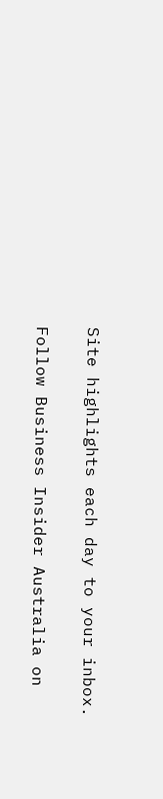Site highlights each day to your inbox.

Follow Business Insider Australia on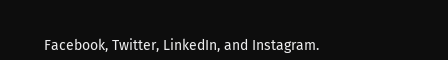Facebook, Twitter, LinkedIn, and Instagram.